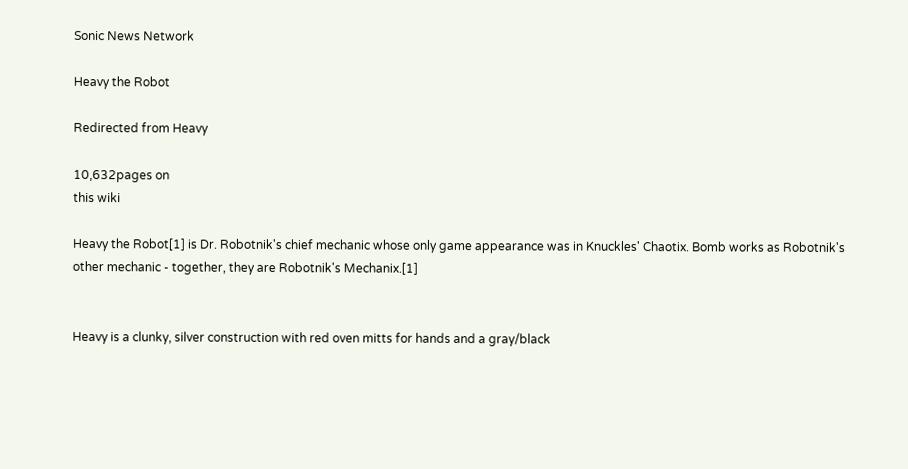Sonic News Network

Heavy the Robot

Redirected from Heavy

10,632pages on
this wiki

Heavy the Robot[1] is Dr. Robotnik's chief mechanic whose only game appearance was in Knuckles' Chaotix. Bomb works as Robotnik's other mechanic - together, they are Robotnik's Mechanix.[1]


Heavy is a clunky, silver construction with red oven mitts for hands and a gray/black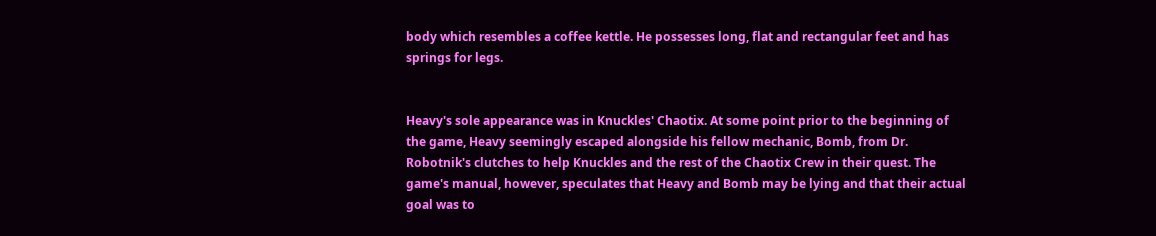body which resembles a coffee kettle. He possesses long, flat and rectangular feet and has springs for legs.


Heavy's sole appearance was in Knuckles' Chaotix. At some point prior to the beginning of the game, Heavy seemingly escaped alongside his fellow mechanic, Bomb, from Dr. Robotnik's clutches to help Knuckles and the rest of the Chaotix Crew in their quest. The game's manual, however, speculates that Heavy and Bomb may be lying and that their actual goal was to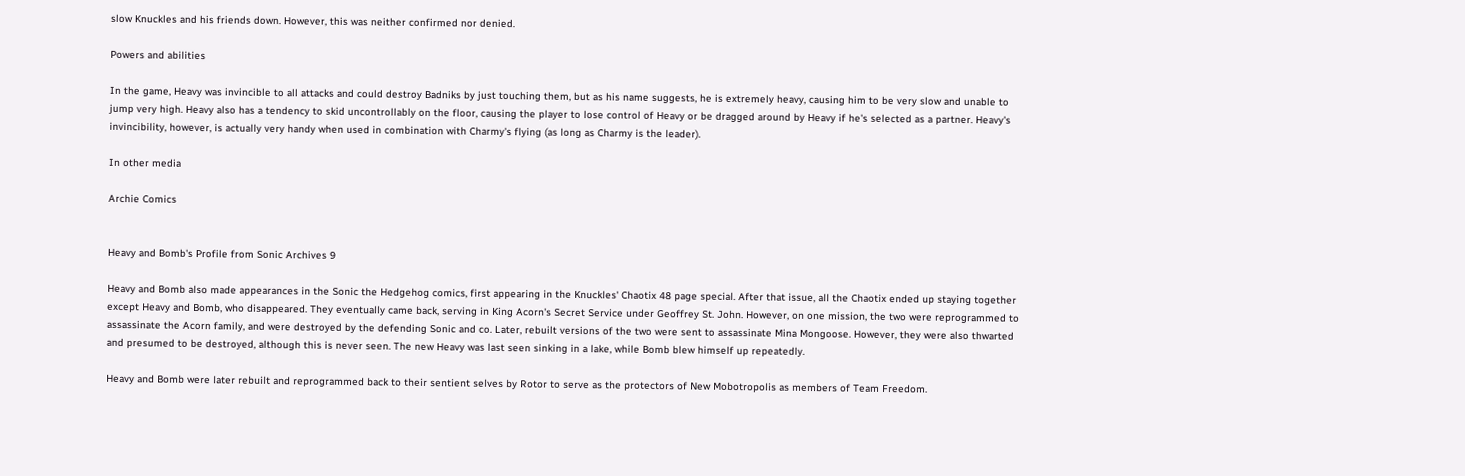slow Knuckles and his friends down. However, this was neither confirmed nor denied.

Powers and abilities

In the game, Heavy was invincible to all attacks and could destroy Badniks by just touching them, but as his name suggests, he is extremely heavy, causing him to be very slow and unable to jump very high. Heavy also has a tendency to skid uncontrollably on the floor, causing the player to lose control of Heavy or be dragged around by Heavy if he's selected as a partner. Heavy's invincibility, however, is actually very handy when used in combination with Charmy's flying (as long as Charmy is the leader).

In other media

Archie Comics


Heavy and Bomb's Profile from Sonic Archives 9

Heavy and Bomb also made appearances in the Sonic the Hedgehog comics, first appearing in the Knuckles' Chaotix 48 page special. After that issue, all the Chaotix ended up staying together except Heavy and Bomb, who disappeared. They eventually came back, serving in King Acorn's Secret Service under Geoffrey St. John. However, on one mission, the two were reprogrammed to assassinate the Acorn family, and were destroyed by the defending Sonic and co. Later, rebuilt versions of the two were sent to assassinate Mina Mongoose. However, they were also thwarted and presumed to be destroyed, although this is never seen. The new Heavy was last seen sinking in a lake, while Bomb blew himself up repeatedly.

Heavy and Bomb were later rebuilt and reprogrammed back to their sentient selves by Rotor to serve as the protectors of New Mobotropolis as members of Team Freedom.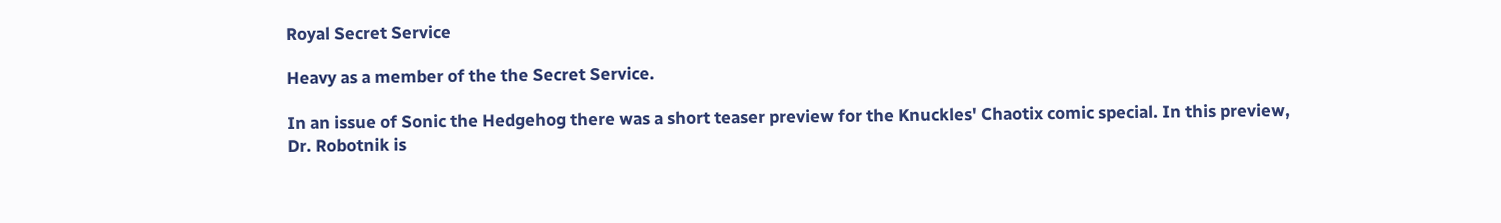Royal Secret Service

Heavy as a member of the the Secret Service.

In an issue of Sonic the Hedgehog there was a short teaser preview for the Knuckles' Chaotix comic special. In this preview, Dr. Robotnik is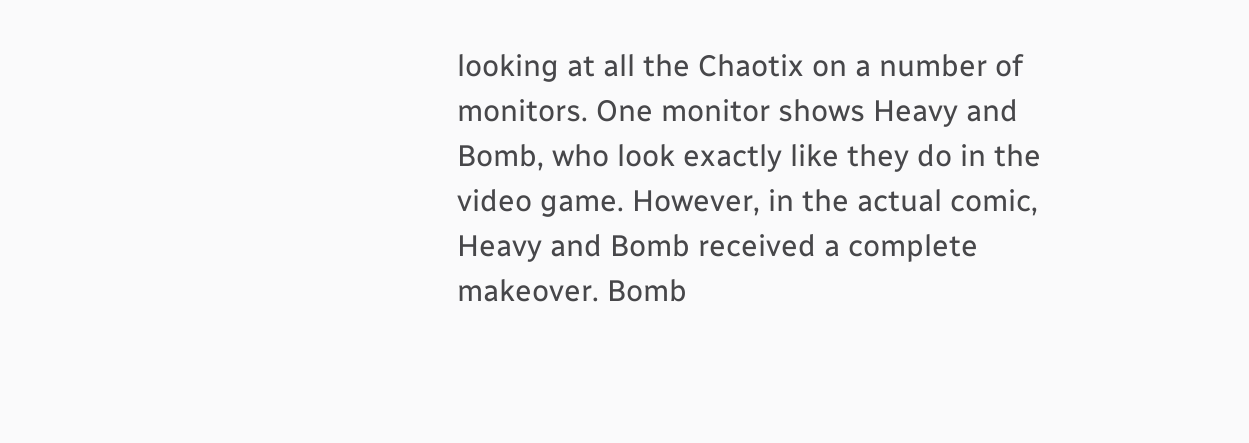looking at all the Chaotix on a number of monitors. One monitor shows Heavy and Bomb, who look exactly like they do in the video game. However, in the actual comic, Heavy and Bomb received a complete makeover. Bomb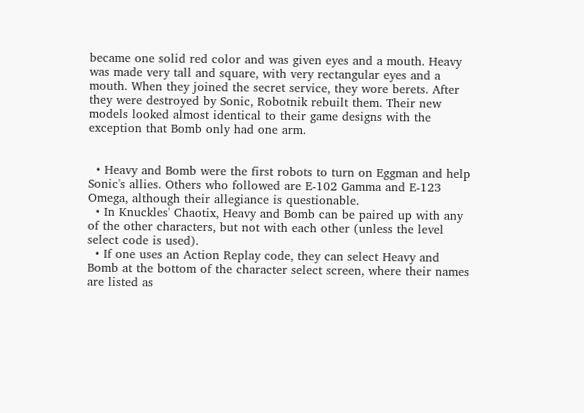became one solid red color and was given eyes and a mouth. Heavy was made very tall and square, with very rectangular eyes and a mouth. When they joined the secret service, they wore berets. After they were destroyed by Sonic, Robotnik rebuilt them. Their new models looked almost identical to their game designs with the exception that Bomb only had one arm.


  • Heavy and Bomb were the first robots to turn on Eggman and help Sonic's allies. Others who followed are E-102 Gamma and E-123 Omega, although their allegiance is questionable.
  • In Knuckles' Chaotix, Heavy and Bomb can be paired up with any of the other characters, but not with each other (unless the level select code is used).
  • If one uses an Action Replay code, they can select Heavy and Bomb at the bottom of the character select screen, where their names are listed as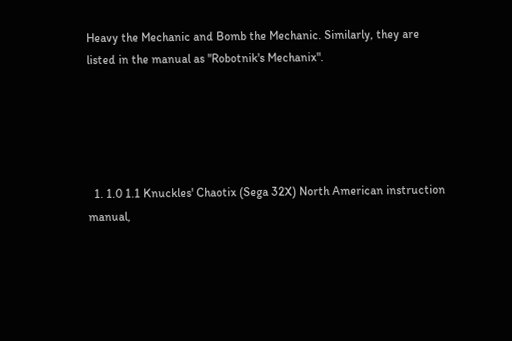Heavy the Mechanic and Bomb the Mechanic. Similarly, they are listed in the manual as "Robotnik's Mechanix".





  1. 1.0 1.1 Knuckles' Chaotix (Sega 32X) North American instruction manual,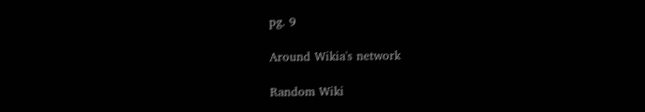pg. 9

Around Wikia's network

Random Wiki